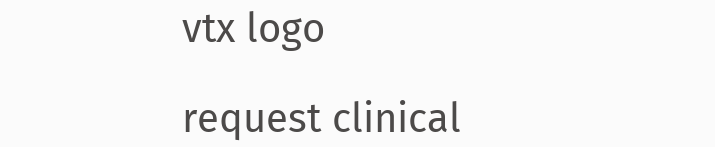vtx logo

request clinical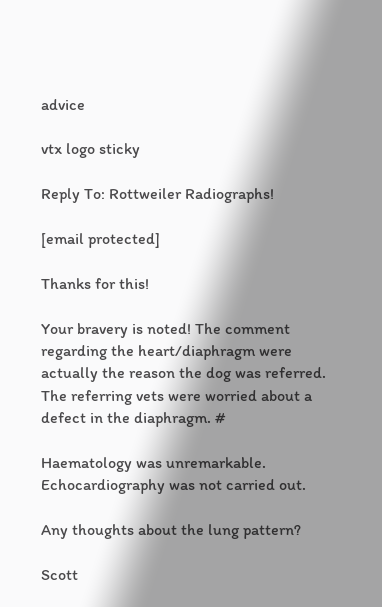advice

vtx logo sticky

Reply To: Rottweiler Radiographs!

[email protected]

Thanks for this!

Your bravery is noted! The comment regarding the heart/diaphragm were actually the reason the dog was referred. The referring vets were worried about a defect in the diaphragm. #

Haematology was unremarkable. Echocardiography was not carried out.

Any thoughts about the lung pattern?

Scott